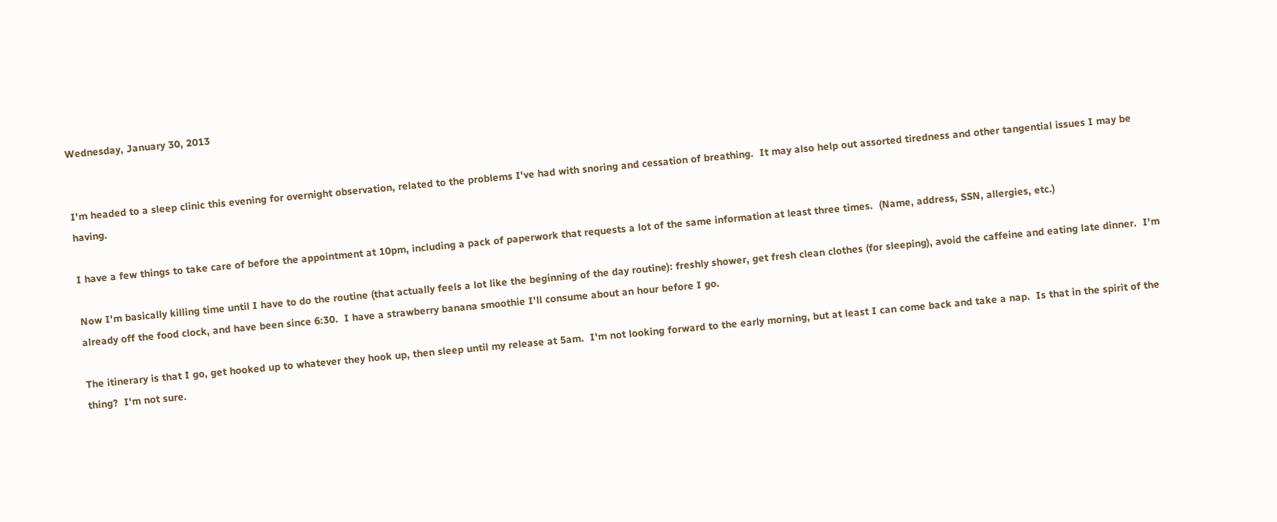Wednesday, January 30, 2013


I'm headed to a sleep clinic this evening for overnight observation, related to the problems I've had with snoring and cessation of breathing.  It may also help out assorted tiredness and other tangential issues I may be having.

I have a few things to take care of before the appointment at 10pm, including a pack of paperwork that requests a lot of the same information at least three times.  (Name, address, SSN, allergies, etc.)

Now I'm basically killing time until I have to do the routine (that actually feels a lot like the beginning of the day routine): freshly shower, get fresh clean clothes (for sleeping), avoid the caffeine and eating late dinner.  I'm already off the food clock, and have been since 6:30.  I have a strawberry banana smoothie I'll consume about an hour before I go.

The itinerary is that I go, get hooked up to whatever they hook up, then sleep until my release at 5am.  I'm not looking forward to the early morning, but at least I can come back and take a nap.  Is that in the spirit of the thing?  I'm not sure.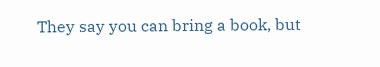They say you can bring a book, but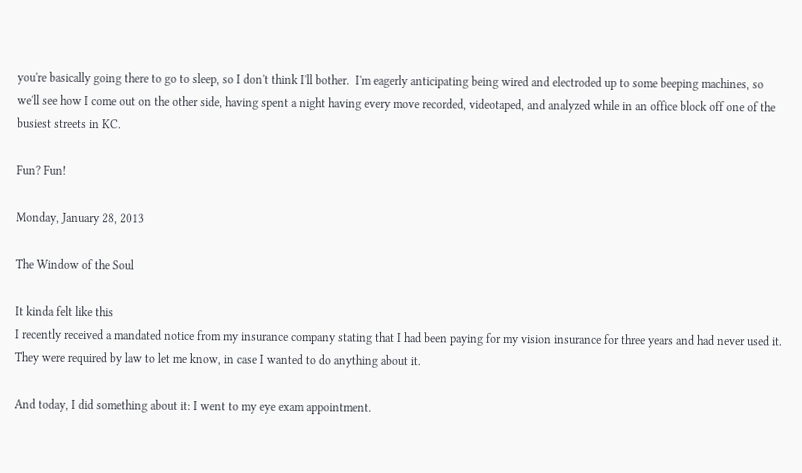you're basically going there to go to sleep, so I don't think I'll bother.  I'm eagerly anticipating being wired and electroded up to some beeping machines, so we'll see how I come out on the other side, having spent a night having every move recorded, videotaped, and analyzed while in an office block off one of the busiest streets in KC.

Fun? Fun!

Monday, January 28, 2013

The Window of the Soul

It kinda felt like this
I recently received a mandated notice from my insurance company stating that I had been paying for my vision insurance for three years and had never used it.  They were required by law to let me know, in case I wanted to do anything about it.

And today, I did something about it: I went to my eye exam appointment.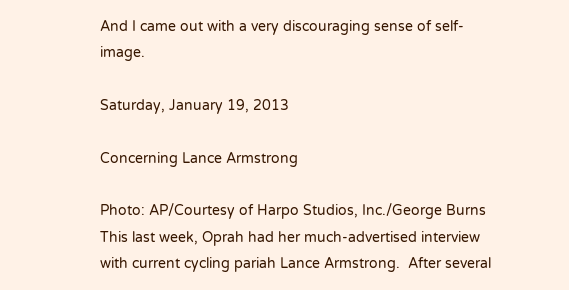And I came out with a very discouraging sense of self-image.

Saturday, January 19, 2013

Concerning Lance Armstrong

Photo: AP/Courtesy of Harpo Studios, Inc./George Burns
This last week, Oprah had her much-advertised interview with current cycling pariah Lance Armstrong.  After several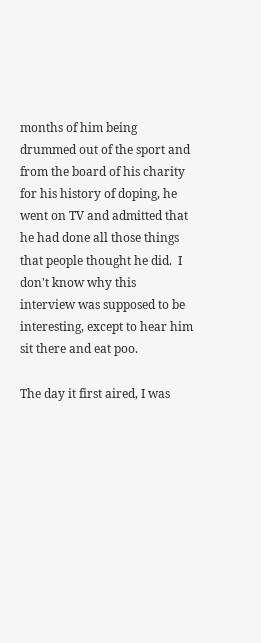months of him being drummed out of the sport and from the board of his charity for his history of doping, he went on TV and admitted that he had done all those things that people thought he did.  I don't know why this interview was supposed to be interesting, except to hear him sit there and eat poo.

The day it first aired, I was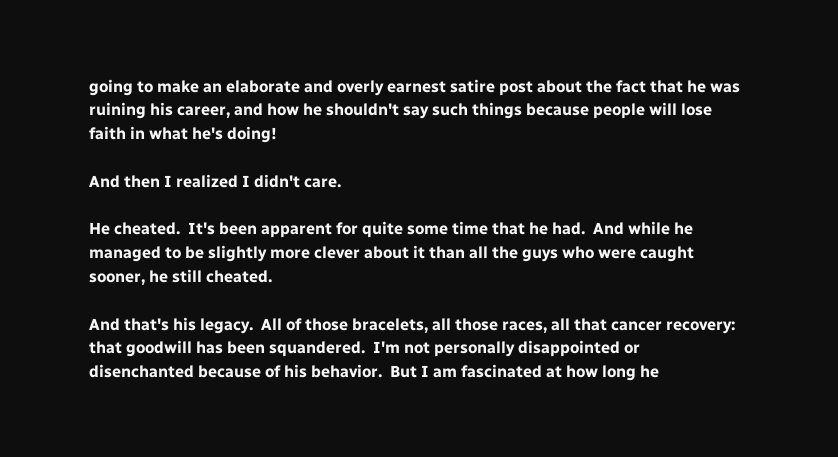going to make an elaborate and overly earnest satire post about the fact that he was ruining his career, and how he shouldn't say such things because people will lose faith in what he's doing!

And then I realized I didn't care.

He cheated.  It's been apparent for quite some time that he had.  And while he managed to be slightly more clever about it than all the guys who were caught sooner, he still cheated.

And that's his legacy.  All of those bracelets, all those races, all that cancer recovery: that goodwill has been squandered.  I'm not personally disappointed or disenchanted because of his behavior.  But I am fascinated at how long he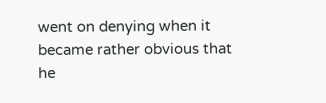went on denying when it became rather obvious that he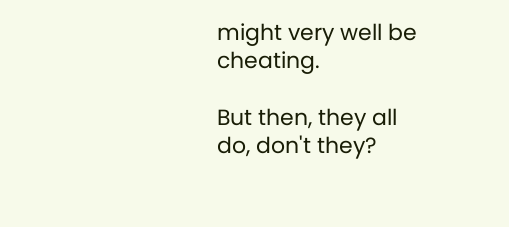might very well be cheating.

But then, they all do, don't they?